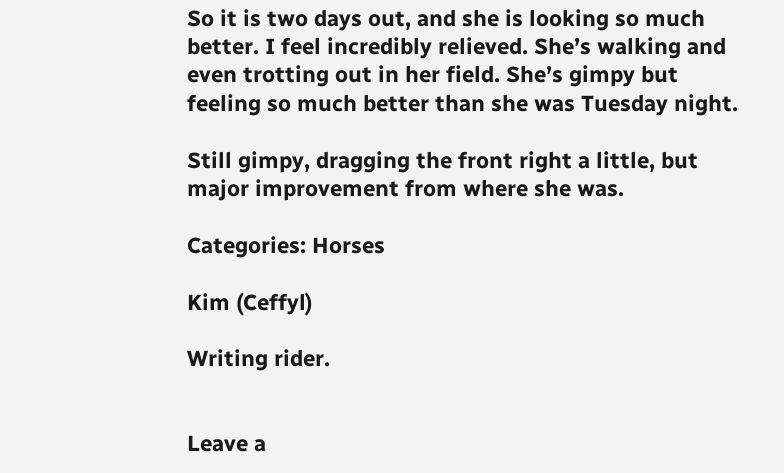So it is two days out, and she is looking so much better. I feel incredibly relieved. She’s walking and even trotting out in her field. She’s gimpy but feeling so much better than she was Tuesday night.

Still gimpy, dragging the front right a little, but major improvement from where she was.

Categories: Horses

Kim (Ceffyl)

Writing rider.


Leave a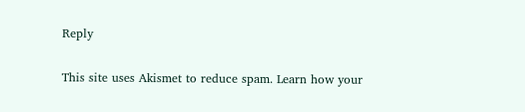Reply

This site uses Akismet to reduce spam. Learn how your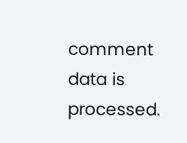comment data is processed.